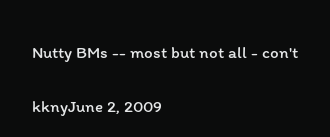Nutty BMs -- most but not all - con't

kknyJune 2, 2009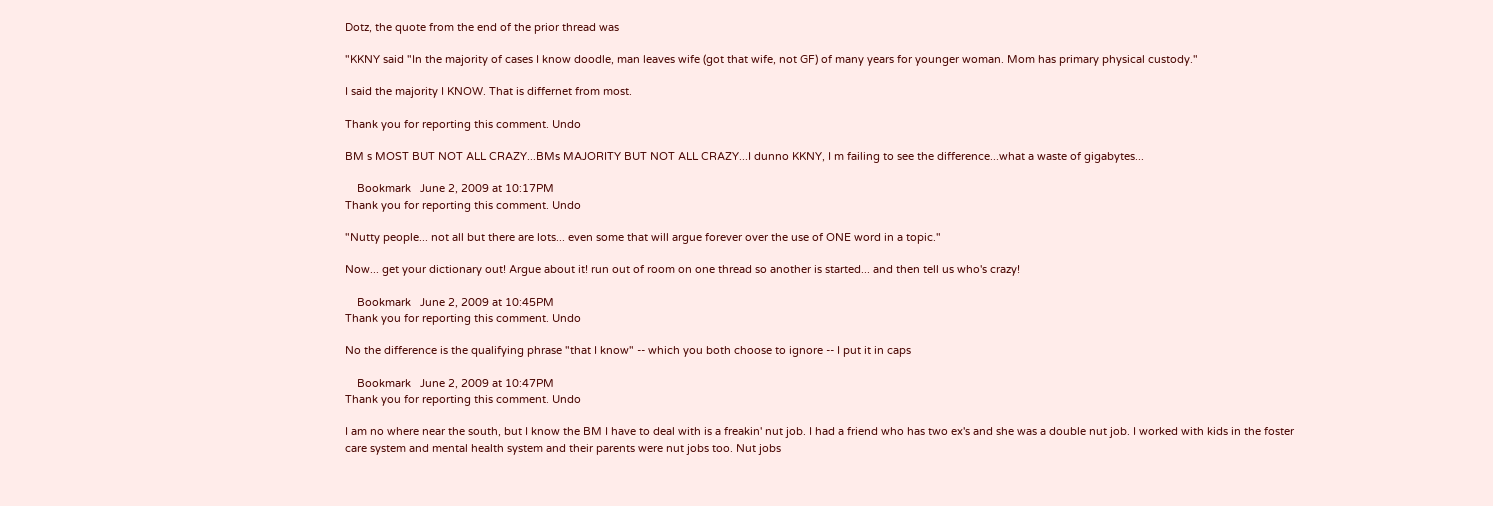Dotz, the quote from the end of the prior thread was

"KKNY said "In the majority of cases I know doodle, man leaves wife (got that wife, not GF) of many years for younger woman. Mom has primary physical custody."

I said the majority I KNOW. That is differnet from most.

Thank you for reporting this comment. Undo

BM s MOST BUT NOT ALL CRAZY...BMs MAJORITY BUT NOT ALL CRAZY...I dunno KKNY, I m failing to see the difference...what a waste of gigabytes...

    Bookmark   June 2, 2009 at 10:17PM
Thank you for reporting this comment. Undo

"Nutty people... not all but there are lots... even some that will argue forever over the use of ONE word in a topic."

Now... get your dictionary out! Argue about it! run out of room on one thread so another is started... and then tell us who's crazy!

    Bookmark   June 2, 2009 at 10:45PM
Thank you for reporting this comment. Undo

No the difference is the qualifying phrase "that I know" -- which you both choose to ignore -- I put it in caps

    Bookmark   June 2, 2009 at 10:47PM
Thank you for reporting this comment. Undo

I am no where near the south, but I know the BM I have to deal with is a freakin' nut job. I had a friend who has two ex's and she was a double nut job. I worked with kids in the foster care system and mental health system and their parents were nut jobs too. Nut jobs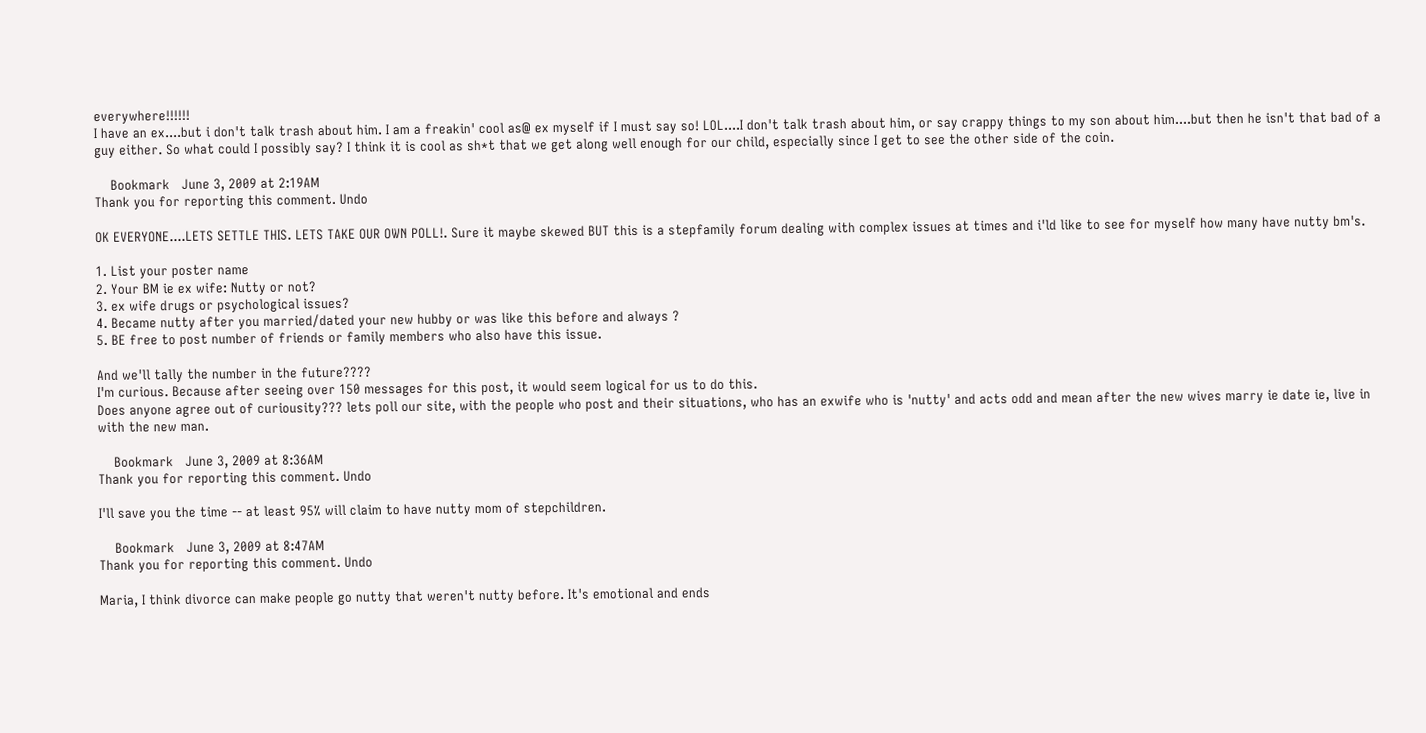everywhere!!!!!!
I have an ex....but i don't talk trash about him. I am a freakin' cool as@ ex myself if I must say so! LOL....I don't talk trash about him, or say crappy things to my son about him....but then he isn't that bad of a guy either. So what could I possibly say? I think it is cool as sh*t that we get along well enough for our child, especially since I get to see the other side of the coin.

    Bookmark   June 3, 2009 at 2:19AM
Thank you for reporting this comment. Undo

OK EVERYONE....LETS SETTLE THIS. LETS TAKE OUR OWN POLL!. Sure it maybe skewed BUT this is a stepfamily forum dealing with complex issues at times and i'ld like to see for myself how many have nutty bm's.

1. List your poster name
2. Your BM ie ex wife: Nutty or not?
3. ex wife drugs or psychological issues?
4. Became nutty after you married/dated your new hubby or was like this before and always ?
5. BE free to post number of friends or family members who also have this issue.

And we'll tally the number in the future????
I'm curious. Because after seeing over 150 messages for this post, it would seem logical for us to do this.
Does anyone agree out of curiousity??? lets poll our site, with the people who post and their situations, who has an exwife who is 'nutty' and acts odd and mean after the new wives marry ie date ie, live in with the new man.

    Bookmark   June 3, 2009 at 8:36AM
Thank you for reporting this comment. Undo

I'll save you the time -- at least 95% will claim to have nutty mom of stepchildren.

    Bookmark   June 3, 2009 at 8:47AM
Thank you for reporting this comment. Undo

Maria, I think divorce can make people go nutty that weren't nutty before. It's emotional and ends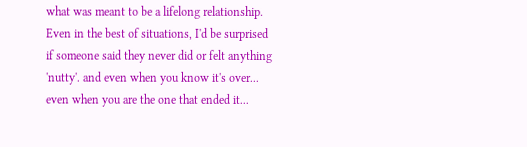what was meant to be a lifelong relationship. Even in the best of situations, I'd be surprised if someone said they never did or felt anything 'nutty'. and even when you know it's over... even when you are the one that ended it...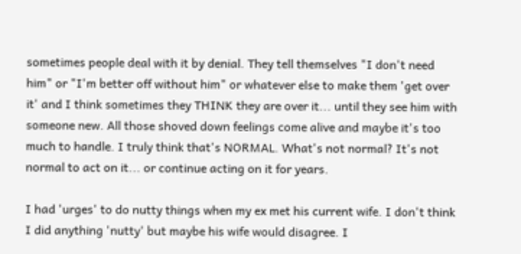sometimes people deal with it by denial. They tell themselves "I don't need him" or "I'm better off without him" or whatever else to make them 'get over it' and I think sometimes they THINK they are over it... until they see him with someone new. All those shoved down feelings come alive and maybe it's too much to handle. I truly think that's NORMAL. What's not normal? It's not normal to act on it... or continue acting on it for years.

I had 'urges' to do nutty things when my ex met his current wife. I don't think I did anything 'nutty' but maybe his wife would disagree. I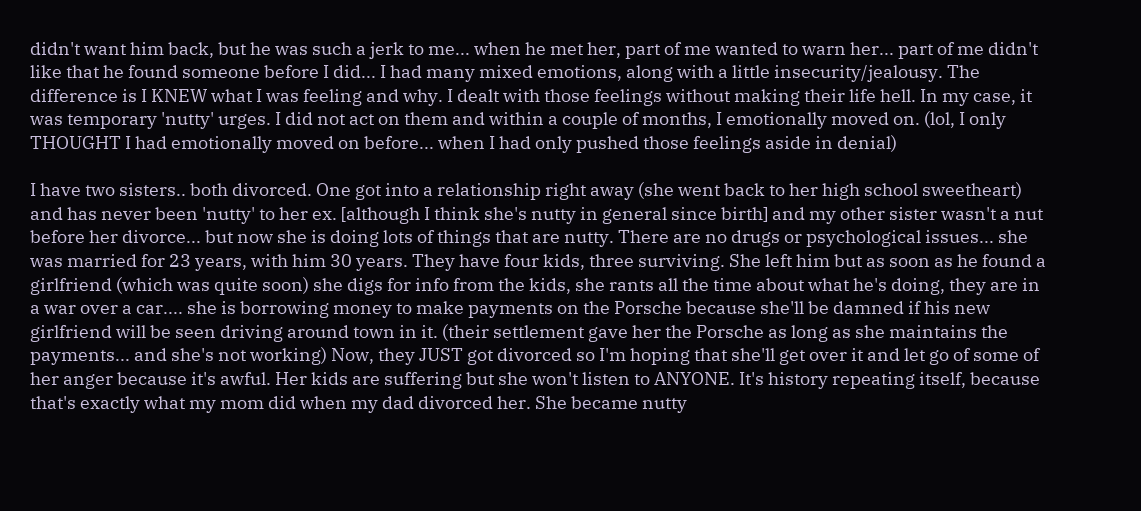didn't want him back, but he was such a jerk to me... when he met her, part of me wanted to warn her... part of me didn't like that he found someone before I did... I had many mixed emotions, along with a little insecurity/jealousy. The difference is I KNEW what I was feeling and why. I dealt with those feelings without making their life hell. In my case, it was temporary 'nutty' urges. I did not act on them and within a couple of months, I emotionally moved on. (lol, I only THOUGHT I had emotionally moved on before... when I had only pushed those feelings aside in denial)

I have two sisters.. both divorced. One got into a relationship right away (she went back to her high school sweetheart) and has never been 'nutty' to her ex. [although I think she's nutty in general since birth] and my other sister wasn't a nut before her divorce... but now she is doing lots of things that are nutty. There are no drugs or psychological issues... she was married for 23 years, with him 30 years. They have four kids, three surviving. She left him but as soon as he found a girlfriend (which was quite soon) she digs for info from the kids, she rants all the time about what he's doing, they are in a war over a car.... she is borrowing money to make payments on the Porsche because she'll be damned if his new girlfriend will be seen driving around town in it. (their settlement gave her the Porsche as long as she maintains the payments... and she's not working) Now, they JUST got divorced so I'm hoping that she'll get over it and let go of some of her anger because it's awful. Her kids are suffering but she won't listen to ANYONE. It's history repeating itself, because that's exactly what my mom did when my dad divorced her. She became nutty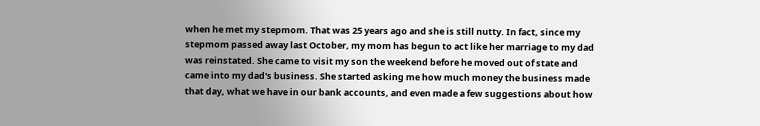when he met my stepmom. That was 25 years ago and she is still nutty. In fact, since my stepmom passed away last October, my mom has begun to act like her marriage to my dad was reinstated. She came to visit my son the weekend before he moved out of state and came into my dad's business. She started asking me how much money the business made that day, what we have in our bank accounts, and even made a few suggestions about how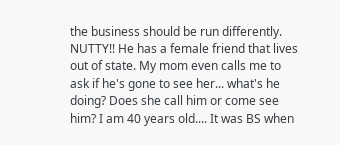the business should be run differently. NUTTY!! He has a female friend that lives out of state. My mom even calls me to ask if he's gone to see her... what's he doing? Does she call him or come see him? I am 40 years old.... It was BS when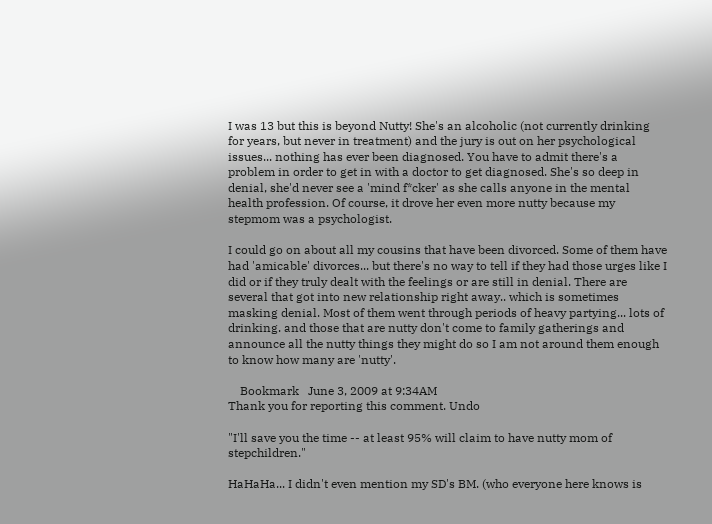I was 13 but this is beyond Nutty! She's an alcoholic (not currently drinking for years, but never in treatment) and the jury is out on her psychological issues... nothing has ever been diagnosed. You have to admit there's a problem in order to get in with a doctor to get diagnosed. She's so deep in denial, she'd never see a 'mind f*cker' as she calls anyone in the mental health profession. Of course, it drove her even more nutty because my stepmom was a psychologist.

I could go on about all my cousins that have been divorced. Some of them have had 'amicable' divorces... but there's no way to tell if they had those urges like I did or if they truly dealt with the feelings or are still in denial. There are several that got into new relationship right away.. which is sometimes masking denial. Most of them went through periods of heavy partying... lots of drinking. and those that are nutty don't come to family gatherings and announce all the nutty things they might do so I am not around them enough to know how many are 'nutty'.

    Bookmark   June 3, 2009 at 9:34AM
Thank you for reporting this comment. Undo

"I'll save you the time -- at least 95% will claim to have nutty mom of stepchildren."

HaHaHa... I didn't even mention my SD's BM. (who everyone here knows is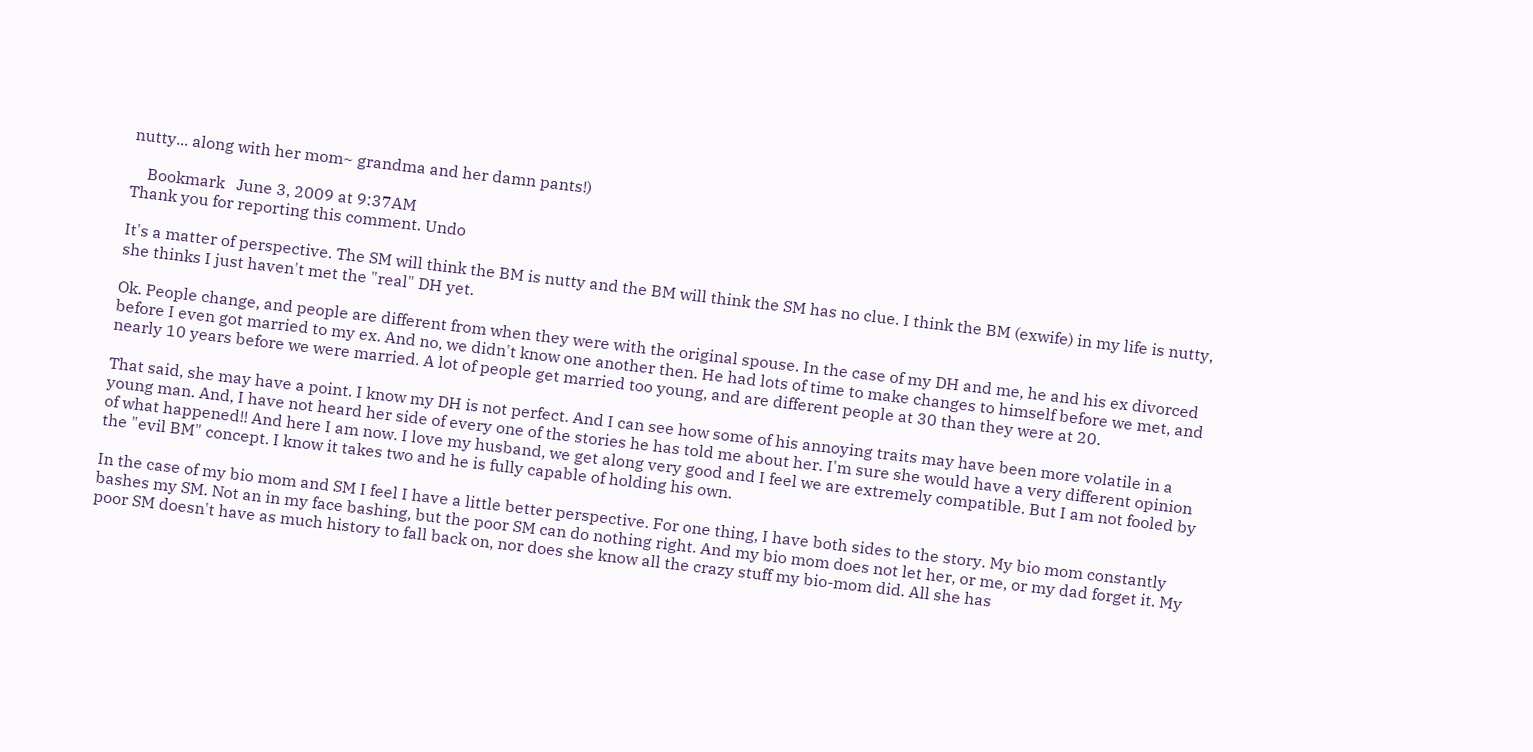nutty... along with her mom~ grandma and her damn pants!)

    Bookmark   June 3, 2009 at 9:37AM
Thank you for reporting this comment. Undo

It's a matter of perspective. The SM will think the BM is nutty and the BM will think the SM has no clue. I think the BM (exwife) in my life is nutty, she thinks I just haven't met the "real" DH yet.

Ok. People change, and people are different from when they were with the original spouse. In the case of my DH and me, he and his ex divorced before I even got married to my ex. And no, we didn't know one another then. He had lots of time to make changes to himself before we met, and nearly 10 years before we were married. A lot of people get married too young, and are different people at 30 than they were at 20.

That said, she may have a point. I know my DH is not perfect. And I can see how some of his annoying traits may have been more volatile in a young man. And, I have not heard her side of every one of the stories he has told me about her. I'm sure she would have a very different opinion of what happened!! And here I am now. I love my husband, we get along very good and I feel we are extremely compatible. But I am not fooled by the "evil BM" concept. I know it takes two and he is fully capable of holding his own.

In the case of my bio mom and SM I feel I have a little better perspective. For one thing, I have both sides to the story. My bio mom constantly bashes my SM. Not an in my face bashing, but the poor SM can do nothing right. And my bio mom does not let her, or me, or my dad forget it. My poor SM doesn't have as much history to fall back on, nor does she know all the crazy stuff my bio-mom did. All she has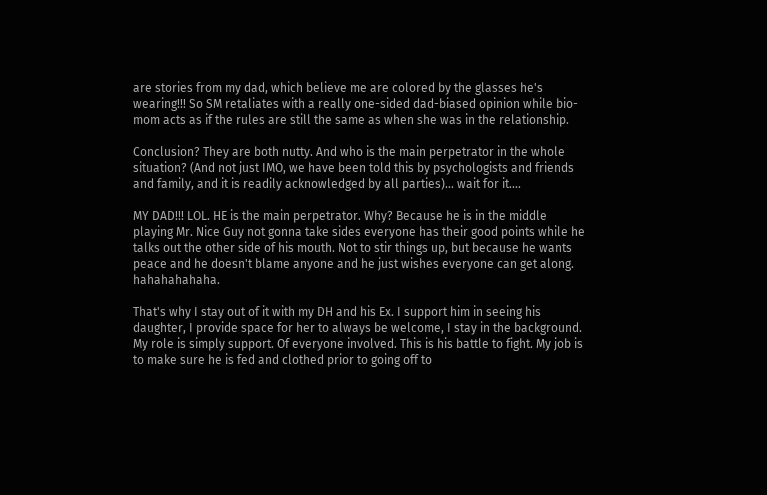are stories from my dad, which believe me are colored by the glasses he's wearing!!! So SM retaliates with a really one-sided dad-biased opinion while bio-mom acts as if the rules are still the same as when she was in the relationship.

Conclusion? They are both nutty. And who is the main perpetrator in the whole situation? (And not just IMO, we have been told this by psychologists and friends and family, and it is readily acknowledged by all parties)... wait for it....

MY DAD!!! LOL. HE is the main perpetrator. Why? Because he is in the middle playing Mr. Nice Guy not gonna take sides everyone has their good points while he talks out the other side of his mouth. Not to stir things up, but because he wants peace and he doesn't blame anyone and he just wishes everyone can get along. hahahahahaha.

That's why I stay out of it with my DH and his Ex. I support him in seeing his daughter, I provide space for her to always be welcome, I stay in the background. My role is simply support. Of everyone involved. This is his battle to fight. My job is to make sure he is fed and clothed prior to going off to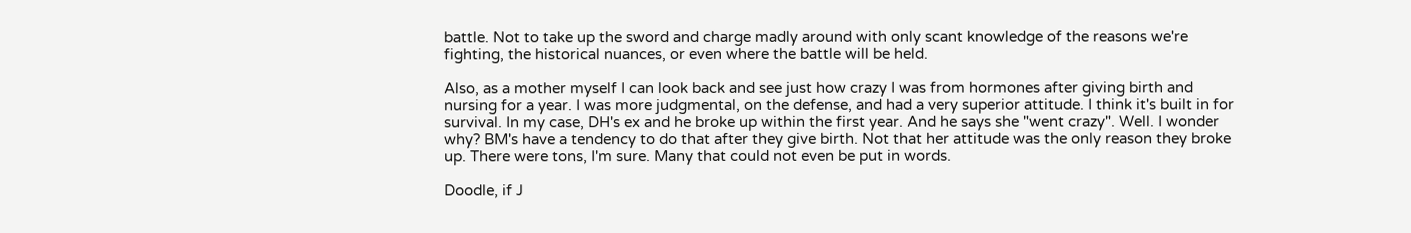battle. Not to take up the sword and charge madly around with only scant knowledge of the reasons we're fighting, the historical nuances, or even where the battle will be held.

Also, as a mother myself I can look back and see just how crazy I was from hormones after giving birth and nursing for a year. I was more judgmental, on the defense, and had a very superior attitude. I think it's built in for survival. In my case, DH's ex and he broke up within the first year. And he says she "went crazy". Well. I wonder why? BM's have a tendency to do that after they give birth. Not that her attitude was the only reason they broke up. There were tons, I'm sure. Many that could not even be put in words.

Doodle, if J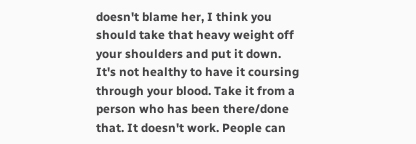doesn't blame her, I think you should take that heavy weight off your shoulders and put it down. It's not healthy to have it coursing through your blood. Take it from a person who has been there/done that. It doesn't work. People can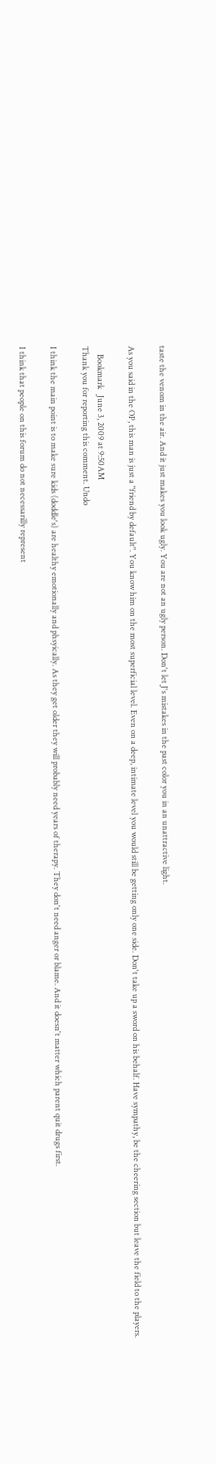taste the venom in the air. And it just makes you look ugly. You are not an ugly person. Don't let J's mistakes in the past color you in an unattractive light.

As you said in the OP, this man is just a "friend by default". You know him on the most superficial level. Even on a deep, intimate level you would still be getting only one side. Don't take up a sword on his behalf. Have sympathy, be the cheering section but leave the field to the players.

    Bookmark   June 3, 2009 at 9:50AM
Thank you for reporting this comment. Undo

I think the main point is to make sure kids (doddle's) are healthy emotionally and phsyically. As they get older they will probably need years of therapy. They don't need anger or blame. And it doesn't matter which parent quit drugs first.

I think that people on this forum do not necessarilly represent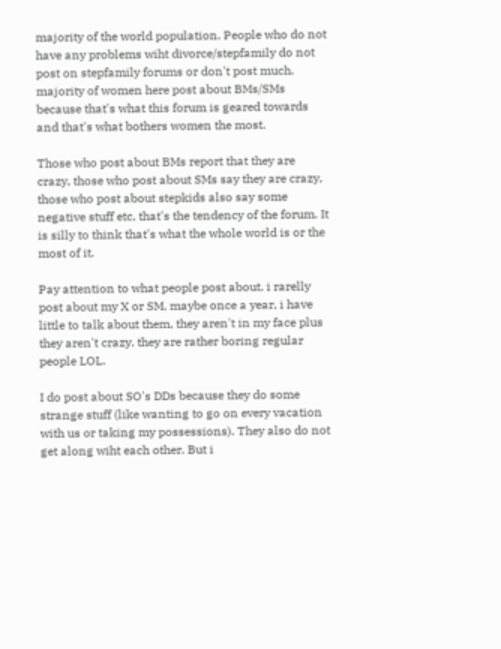majority of the world population. People who do not have any problems wiht divorce/stepfamily do not post on stepfamily forums or don't post much. majority of women here post about BMs/SMs because that's what this forum is geared towards and that's what bothers women the most.

Those who post about BMs report that they are crazy, those who post about SMs say they are crazy, those who post about stepkids also say some negative stuff etc, that's the tendency of the forum. It is silly to think that's what the whole world is or the most of it.

Pay attention to what people post about. i rarelly post about my X or SM, maybe once a year, i have little to talk about them, they aren't in my face plus they aren't crazy. they are rather boring regular people LOL.

I do post about SO's DDs because they do some strange stuff (like wanting to go on every vacation with us or taking my possessions). They also do not get along wiht each other. But i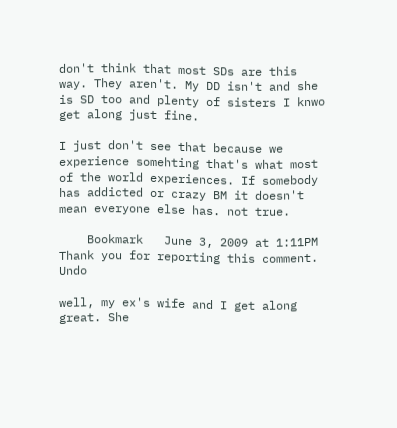don't think that most SDs are this way. They aren't. My DD isn't and she is SD too and plenty of sisters I knwo get along just fine.

I just don't see that because we experience somehting that's what most of the world experiences. If somebody has addicted or crazy BM it doesn't mean everyone else has. not true.

    Bookmark   June 3, 2009 at 1:11PM
Thank you for reporting this comment. Undo

well, my ex's wife and I get along great. She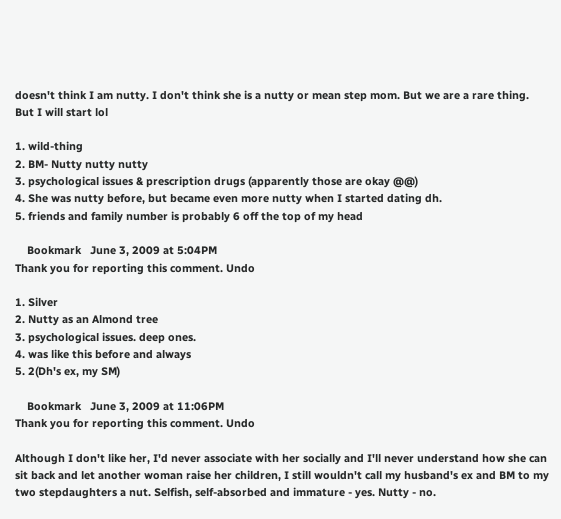doesn't think I am nutty. I don't think she is a nutty or mean step mom. But we are a rare thing.
But I will start lol

1. wild-thing
2. BM- Nutty nutty nutty
3. psychological issues & prescription drugs (apparently those are okay @@)
4. She was nutty before, but became even more nutty when I started dating dh.
5. friends and family number is probably 6 off the top of my head

    Bookmark   June 3, 2009 at 5:04PM
Thank you for reporting this comment. Undo

1. Silver
2. Nutty as an Almond tree
3. psychological issues. deep ones.
4. was like this before and always
5. 2(Dh's ex, my SM)

    Bookmark   June 3, 2009 at 11:06PM
Thank you for reporting this comment. Undo

Although I don't like her, I'd never associate with her socially and I'll never understand how she can sit back and let another woman raise her children, I still wouldn't call my husband's ex and BM to my two stepdaughters a nut. Selfish, self-absorbed and immature - yes. Nutty - no.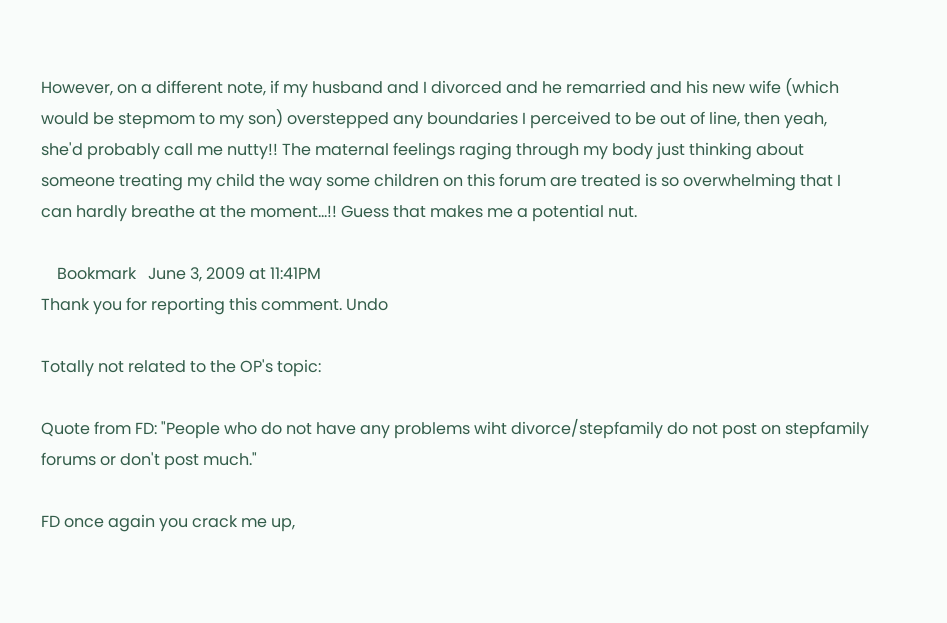However, on a different note, if my husband and I divorced and he remarried and his new wife (which would be stepmom to my son) overstepped any boundaries I perceived to be out of line, then yeah, she'd probably call me nutty!! The maternal feelings raging through my body just thinking about someone treating my child the way some children on this forum are treated is so overwhelming that I can hardly breathe at the moment...!! Guess that makes me a potential nut.

    Bookmark   June 3, 2009 at 11:41PM
Thank you for reporting this comment. Undo

Totally not related to the OP's topic:

Quote from FD: "People who do not have any problems wiht divorce/stepfamily do not post on stepfamily forums or don't post much."

FD once again you crack me up,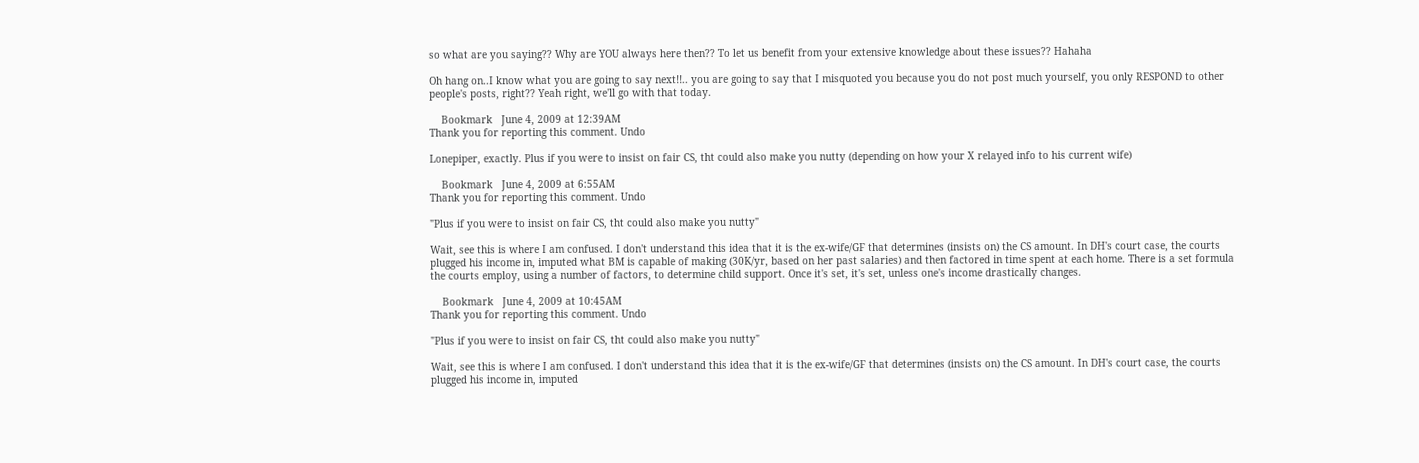so what are you saying?? Why are YOU always here then?? To let us benefit from your extensive knowledge about these issues?? Hahaha

Oh hang on..I know what you are going to say next!!.. you are going to say that I misquoted you because you do not post much yourself, you only RESPOND to other people's posts, right?? Yeah right, we'll go with that today.

    Bookmark   June 4, 2009 at 12:39AM
Thank you for reporting this comment. Undo

Lonepiper, exactly. Plus if you were to insist on fair CS, tht could also make you nutty (depending on how your X relayed info to his current wife)

    Bookmark   June 4, 2009 at 6:55AM
Thank you for reporting this comment. Undo

"Plus if you were to insist on fair CS, tht could also make you nutty"

Wait, see this is where I am confused. I don't understand this idea that it is the ex-wife/GF that determines (insists on) the CS amount. In DH's court case, the courts plugged his income in, imputed what BM is capable of making (30K/yr, based on her past salaries) and then factored in time spent at each home. There is a set formula the courts employ, using a number of factors, to determine child support. Once it's set, it's set, unless one's income drastically changes.

    Bookmark   June 4, 2009 at 10:45AM
Thank you for reporting this comment. Undo

"Plus if you were to insist on fair CS, tht could also make you nutty"

Wait, see this is where I am confused. I don't understand this idea that it is the ex-wife/GF that determines (insists on) the CS amount. In DH's court case, the courts plugged his income in, imputed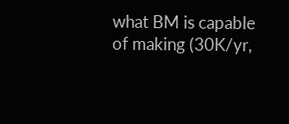what BM is capable of making (30K/yr,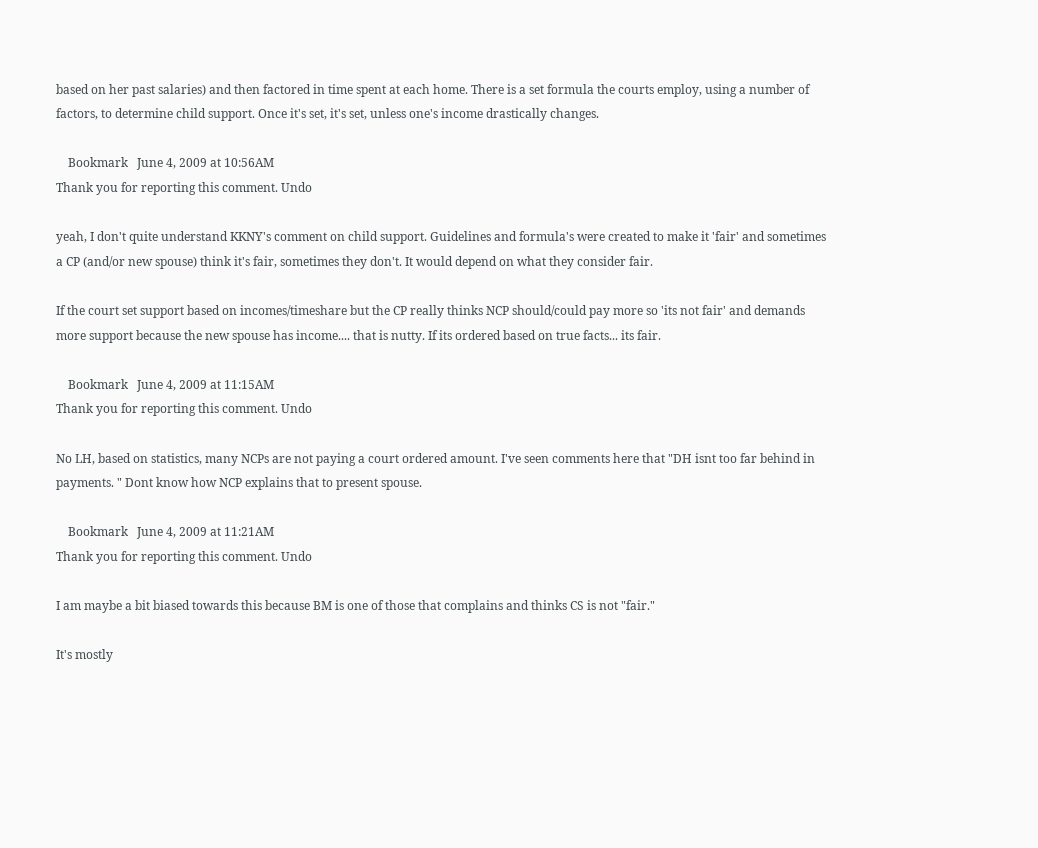based on her past salaries) and then factored in time spent at each home. There is a set formula the courts employ, using a number of factors, to determine child support. Once it's set, it's set, unless one's income drastically changes.

    Bookmark   June 4, 2009 at 10:56AM
Thank you for reporting this comment. Undo

yeah, I don't quite understand KKNY's comment on child support. Guidelines and formula's were created to make it 'fair' and sometimes a CP (and/or new spouse) think it's fair, sometimes they don't. It would depend on what they consider fair.

If the court set support based on incomes/timeshare but the CP really thinks NCP should/could pay more so 'its not fair' and demands more support because the new spouse has income.... that is nutty. If its ordered based on true facts... its fair.

    Bookmark   June 4, 2009 at 11:15AM
Thank you for reporting this comment. Undo

No LH, based on statistics, many NCPs are not paying a court ordered amount. I've seen comments here that "DH isnt too far behind in payments. " Dont know how NCP explains that to present spouse.

    Bookmark   June 4, 2009 at 11:21AM
Thank you for reporting this comment. Undo

I am maybe a bit biased towards this because BM is one of those that complains and thinks CS is not "fair."

It's mostly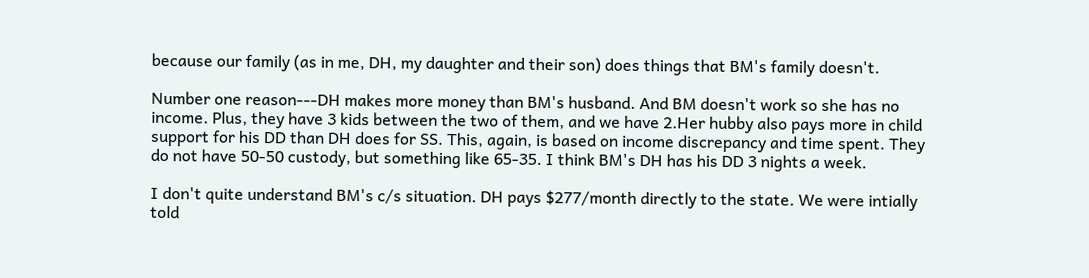because our family (as in me, DH, my daughter and their son) does things that BM's family doesn't.

Number one reason---DH makes more money than BM's husband. And BM doesn't work so she has no income. Plus, they have 3 kids between the two of them, and we have 2.Her hubby also pays more in child support for his DD than DH does for SS. This, again, is based on income discrepancy and time spent. They do not have 50-50 custody, but something like 65-35. I think BM's DH has his DD 3 nights a week.

I don't quite understand BM's c/s situation. DH pays $277/month directly to the state. We were intially told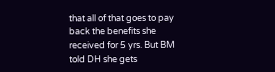that all of that goes to pay back the benefits she received for 5 yrs. But BM told DH she gets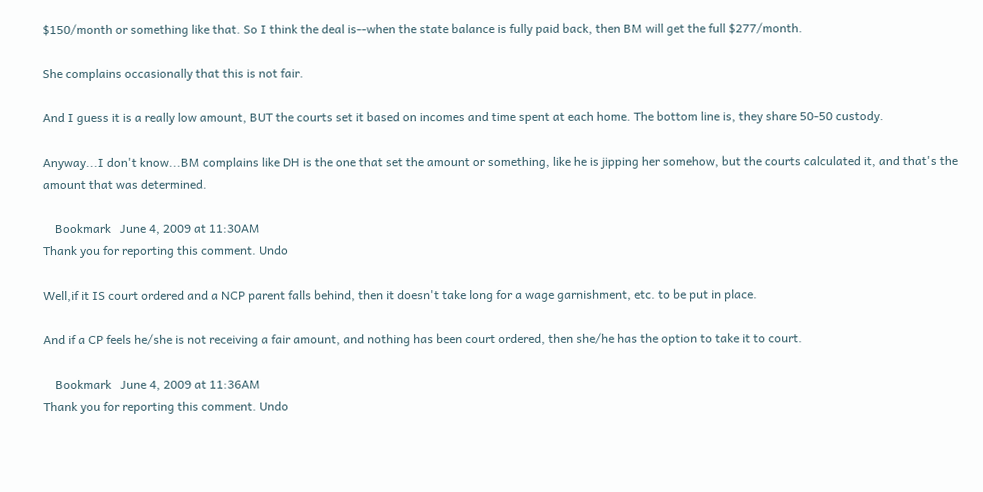$150/month or something like that. So I think the deal is--when the state balance is fully paid back, then BM will get the full $277/month.

She complains occasionally that this is not fair.

And I guess it is a really low amount, BUT the courts set it based on incomes and time spent at each home. The bottom line is, they share 50-50 custody.

Anyway...I don't know...BM complains like DH is the one that set the amount or something, like he is jipping her somehow, but the courts calculated it, and that's the amount that was determined.

    Bookmark   June 4, 2009 at 11:30AM
Thank you for reporting this comment. Undo

Well,if it IS court ordered and a NCP parent falls behind, then it doesn't take long for a wage garnishment, etc. to be put in place.

And if a CP feels he/she is not receiving a fair amount, and nothing has been court ordered, then she/he has the option to take it to court.

    Bookmark   June 4, 2009 at 11:36AM
Thank you for reporting this comment. Undo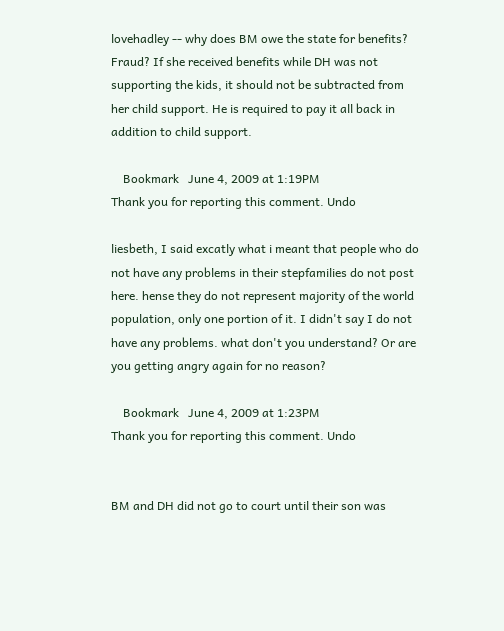lovehadley -- why does BM owe the state for benefits? Fraud? If she received benefits while DH was not supporting the kids, it should not be subtracted from her child support. He is required to pay it all back in addition to child support.

    Bookmark   June 4, 2009 at 1:19PM
Thank you for reporting this comment. Undo

liesbeth, I said excatly what i meant that people who do not have any problems in their stepfamilies do not post here. hense they do not represent majority of the world population, only one portion of it. I didn't say I do not have any problems. what don't you understand? Or are you getting angry again for no reason?

    Bookmark   June 4, 2009 at 1:23PM
Thank you for reporting this comment. Undo


BM and DH did not go to court until their son was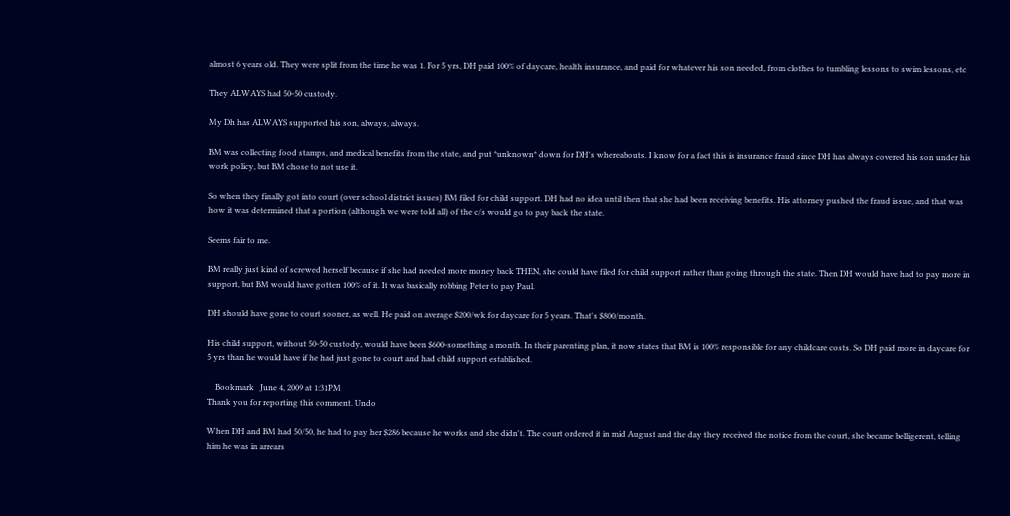almost 6 years old. They were split from the time he was 1. For 5 yrs, DH paid 100% of daycare, health insurance, and paid for whatever his son needed, from clothes to tumbling lessons to swim lessons, etc

They ALWAYS had 50-50 custody.

My Dh has ALWAYS supported his son, always, always.

BM was collecting food stamps, and medical benefits from the state, and put *unknown* down for DH's whereabouts. I know for a fact this is insurance fraud since DH has always covered his son under his work policy, but BM chose to not use it.

So when they finally got into court (over school district issues) BM filed for child support. DH had no idea until then that she had been receiving benefits. His attorney pushed the fraud issue, and that was how it was determined that a portion (although we were told all) of the c/s would go to pay back the state.

Seems fair to me.

BM really just kind of screwed herself because if she had needed more money back THEN, she could have filed for child support rather than going through the state. Then DH would have had to pay more in support, but BM would have gotten 100% of it. It was basically robbing Peter to pay Paul.

DH should have gone to court sooner, as well. He paid on average $200/wk for daycare for 5 years. That's $800/month.

His child support, without 50-50 custody, would have been $600-something a month. In their parenting plan, it now states that BM is 100% responsible for any childcare costs. So DH paid more in daycare for 5 yrs than he would have if he had just gone to court and had child support established.

    Bookmark   June 4, 2009 at 1:31PM
Thank you for reporting this comment. Undo

When DH and BM had 50/50, he had to pay her $286 because he works and she didn't. The court ordered it in mid August and the day they received the notice from the court, she became belligerent, telling him he was in arrears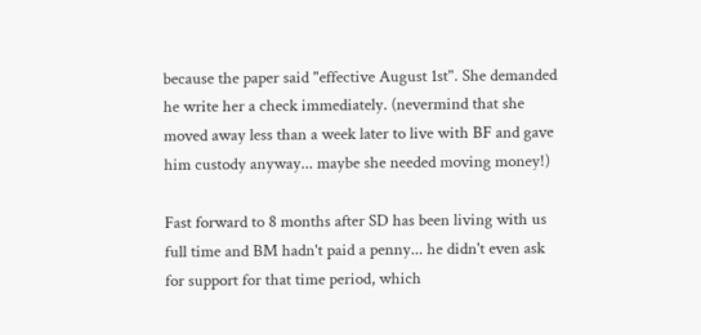because the paper said "effective August 1st". She demanded he write her a check immediately. (nevermind that she moved away less than a week later to live with BF and gave him custody anyway... maybe she needed moving money!)

Fast forward to 8 months after SD has been living with us full time and BM hadn't paid a penny... he didn't even ask for support for that time period, which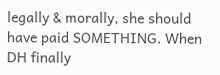legally & morally, she should have paid SOMETHING. When DH finally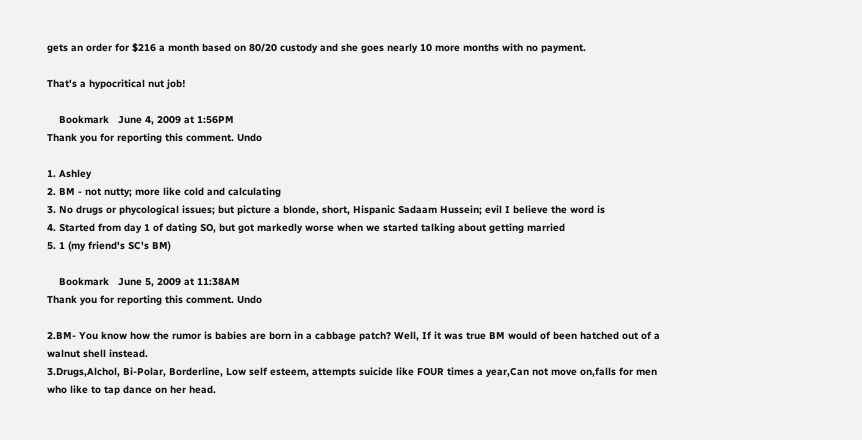gets an order for $216 a month based on 80/20 custody and she goes nearly 10 more months with no payment.

That's a hypocritical nut job!

    Bookmark   June 4, 2009 at 1:56PM
Thank you for reporting this comment. Undo

1. Ashley
2. BM - not nutty; more like cold and calculating
3. No drugs or phycological issues; but picture a blonde, short, Hispanic Sadaam Hussein; evil I believe the word is
4. Started from day 1 of dating SO, but got markedly worse when we started talking about getting married
5. 1 (my friend's SC's BM)

    Bookmark   June 5, 2009 at 11:38AM
Thank you for reporting this comment. Undo

2.BM- You know how the rumor is babies are born in a cabbage patch? Well, If it was true BM would of been hatched out of a walnut shell instead.
3.Drugs,Alchol, Bi-Polar, Borderline, Low self esteem, attempts suicide like FOUR times a year,Can not move on,falls for men who like to tap dance on her head.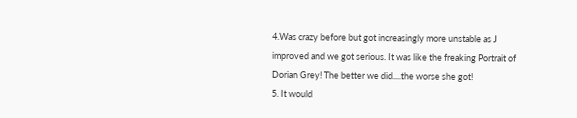4.Was crazy before but got increasingly more unstable as J improved and we got serious. It was like the freaking Portrait of Dorian Grey! The better we did....the worse she got!
5. It would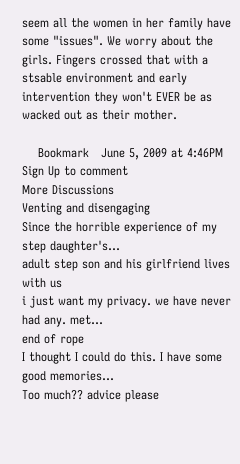seem all the women in her family have some "issues". We worry about the girls. Fingers crossed that with a stsable environment and early intervention they won't EVER be as wacked out as their mother.

    Bookmark   June 5, 2009 at 4:46PM
Sign Up to comment
More Discussions
Venting and disengaging
Since the horrible experience of my step daughter's...
adult step son and his girlfriend lives with us
i just want my privacy. we have never had any. met...
end of rope
I thought I could do this. I have some good memories...
Too much?? advice please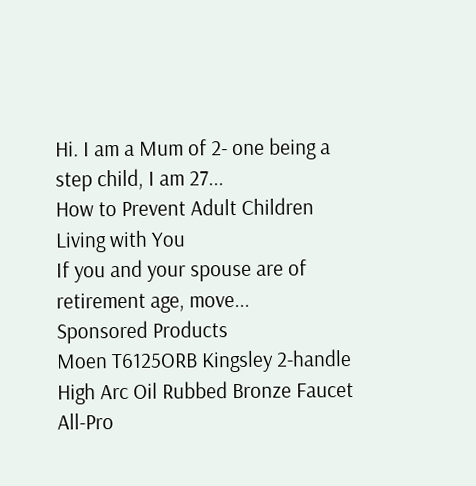Hi. I am a Mum of 2- one being a step child, I am 27...
How to Prevent Adult Children Living with You
If you and your spouse are of retirement age, move...
Sponsored Products
Moen T6125ORB Kingsley 2-handle High Arc Oil Rubbed Bronze Faucet
All-Pro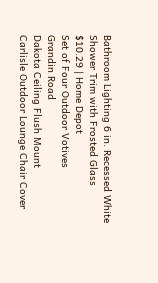Bathroom Lighting 6 in. Recessed White Shower Trim with Frosted Glass
$10.29 | Home Depot
Set of Four Outdoor Votives
Grandin Road
Dakota Ceiling Flush Mount
Carlisle Outdoor Lounge Chair Cover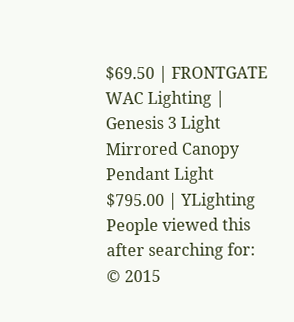$69.50 | FRONTGATE
WAC Lighting | Genesis 3 Light Mirrored Canopy Pendant Light
$795.00 | YLighting
People viewed this after searching for:
© 2015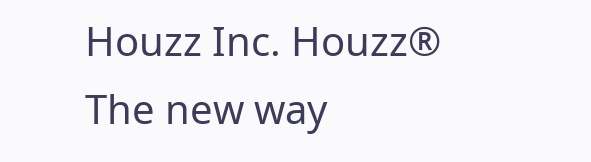Houzz Inc. Houzz® The new way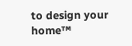to design your home™